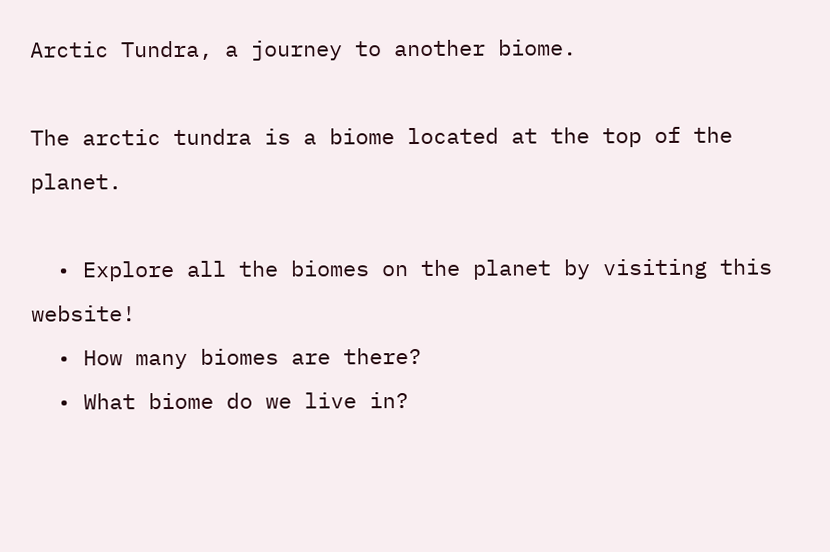Arctic Tundra, a journey to another biome.

The arctic tundra is a biome located at the top of the planet.

  • Explore all the biomes on the planet by visiting this website!
  • How many biomes are there?
  • What biome do we live in?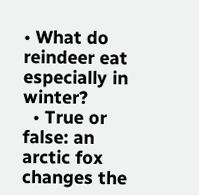• What do reindeer eat especially in winter?
  • True or false: an arctic fox changes the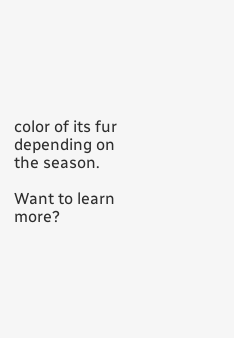color of its fur depending on the season.

Want to learn more?